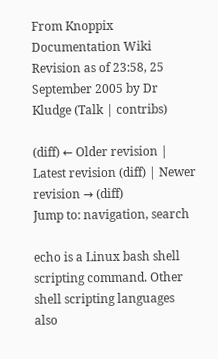From Knoppix Documentation Wiki
Revision as of 23:58, 25 September 2005 by Dr Kludge (Talk | contribs)

(diff) ← Older revision | Latest revision (diff) | Newer revision → (diff)
Jump to: navigation, search

echo is a Linux bash shell scripting command. Other shell scripting languages also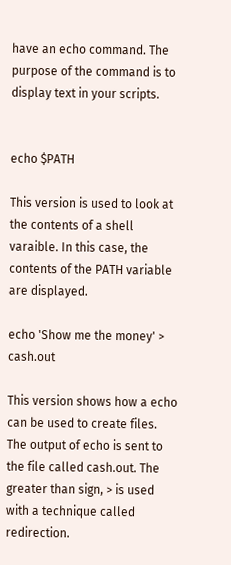have an echo command. The purpose of the command is to display text in your scripts.


echo $PATH

This version is used to look at the contents of a shell varaible. In this case, the contents of the PATH variable are displayed.

echo 'Show me the money' > cash.out

This version shows how a echo can be used to create files. The output of echo is sent to the file called cash.out. The greater than sign, > is used with a technique called redirection.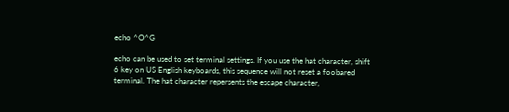echo ^O^G

echo can be used to set terminal settings. If you use the hat character, shift 6 key on US English keyboards, this sequence will not reset a foobared terminal. The hat character repersents the escape character,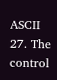ASCII 27. The control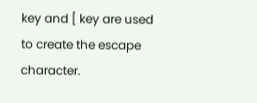key and [ key are used to create the escape character.